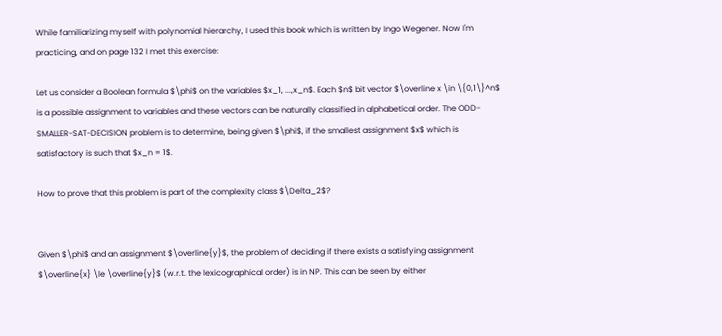While familiarizing myself with polynomial hierarchy, I used this book which is written by Ingo Wegener. Now I'm practicing, and on page 132 I met this exercise:

Let us consider a Boolean formula $\phi$ on the variables $x_1, ...,x_n$. Each $n$ bit vector $\overline x \in \{0,1\}^n$ is a possible assignment to variables and these vectors can be naturally classified in alphabetical order. The ODD-SMALLER-SAT-DECISION problem is to determine, being given $\phi$, if the smallest assignment $x$ which is satisfactory is such that $x_n = 1$.

How to prove that this problem is part of the complexity class $\Delta_2$?


Given $\phi$ and an assignment $\overline{y}$, the problem of deciding if there exists a satisfying assignment $\overline{x} \le \overline{y}$ (w.r.t. the lexicographical order) is in NP. This can be seen by either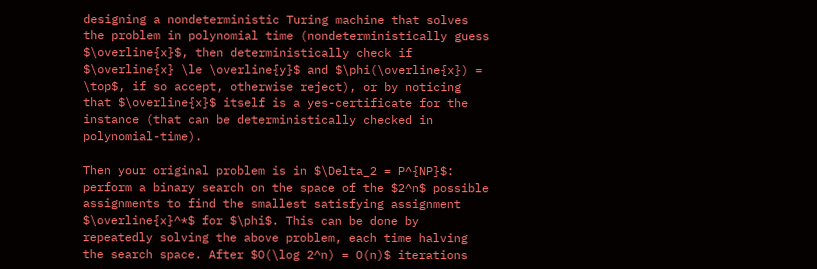designing a nondeterministic Turing machine that solves the problem in polynomial time (nondeterministically guess $\overline{x}$, then deterministically check if $\overline{x} \le \overline{y}$ and $\phi(\overline{x}) = \top$, if so accept, otherwise reject), or by noticing that $\overline{x}$ itself is a yes-certificate for the instance (that can be deterministically checked in polynomial-time).

Then your original problem is in $\Delta_2 = P^{NP}$: perform a binary search on the space of the $2^n$ possible assignments to find the smallest satisfying assignment $\overline{x}^*$ for $\phi$. This can be done by repeatedly solving the above problem, each time halving the search space. After $O(\log 2^n) = O(n)$ iterations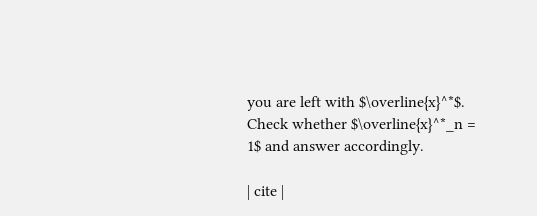you are left with $\overline{x}^*$. Check whether $\overline{x}^*_n = 1$ and answer accordingly.

| cite |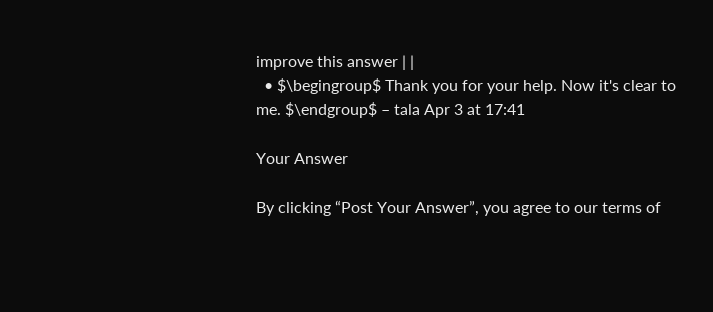improve this answer | |
  • $\begingroup$ Thank you for your help. Now it's clear to me. $\endgroup$ – tala Apr 3 at 17:41

Your Answer

By clicking “Post Your Answer”, you agree to our terms of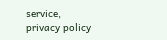service, privacy policy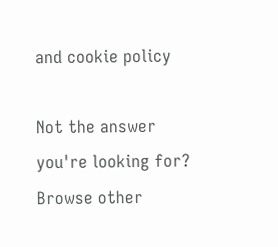and cookie policy

Not the answer you're looking for? Browse other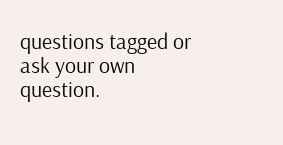questions tagged or ask your own question.